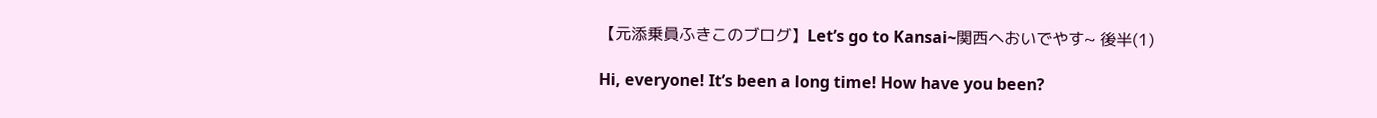【元添乗員ふきこのブログ】Let’s go to Kansai~関西へおいでやす~ 後半(1)

Hi, everyone! It’s been a long time! How have you been?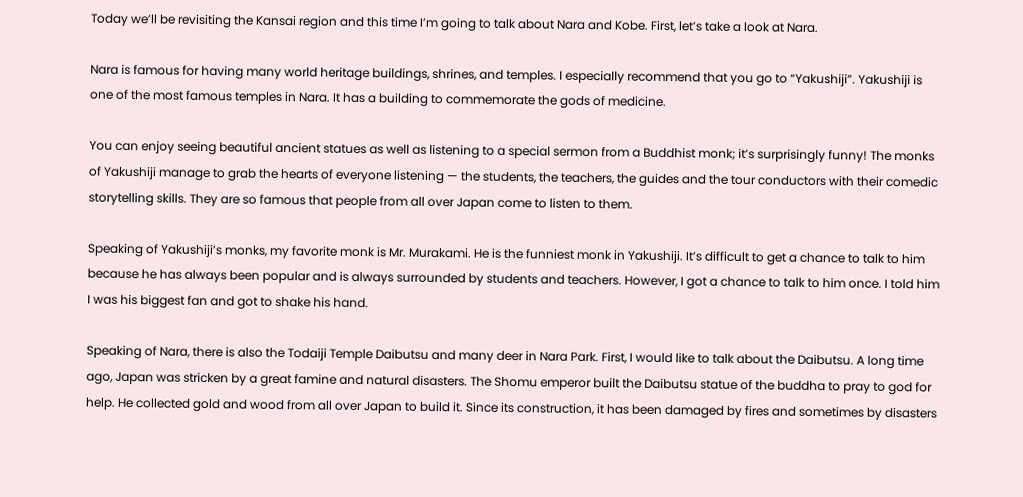Today we’ll be revisiting the Kansai region and this time I’m going to talk about Nara and Kobe. First, let’s take a look at Nara.

Nara is famous for having many world heritage buildings, shrines, and temples. I especially recommend that you go to “Yakushiji”. Yakushiji is one of the most famous temples in Nara. It has a building to commemorate the gods of medicine.

You can enjoy seeing beautiful ancient statues as well as listening to a special sermon from a Buddhist monk; it’s surprisingly funny! The monks of Yakushiji manage to grab the hearts of everyone listening — the students, the teachers, the guides and the tour conductors with their comedic storytelling skills. They are so famous that people from all over Japan come to listen to them.

Speaking of Yakushiji’s monks, my favorite monk is Mr. Murakami. He is the funniest monk in Yakushiji. It’s difficult to get a chance to talk to him because he has always been popular and is always surrounded by students and teachers. However, I got a chance to talk to him once. I told him I was his biggest fan and got to shake his hand.

Speaking of Nara, there is also the Todaiji Temple Daibutsu and many deer in Nara Park. First, I would like to talk about the Daibutsu. A long time ago, Japan was stricken by a great famine and natural disasters. The Shomu emperor built the Daibutsu statue of the buddha to pray to god for help. He collected gold and wood from all over Japan to build it. Since its construction, it has been damaged by fires and sometimes by disasters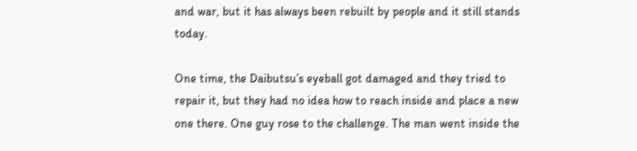and war, but it has always been rebuilt by people and it still stands today.

One time, the Daibutsu’s eyeball got damaged and they tried to repair it, but they had no idea how to reach inside and place a new one there. One guy rose to the challenge. The man went inside the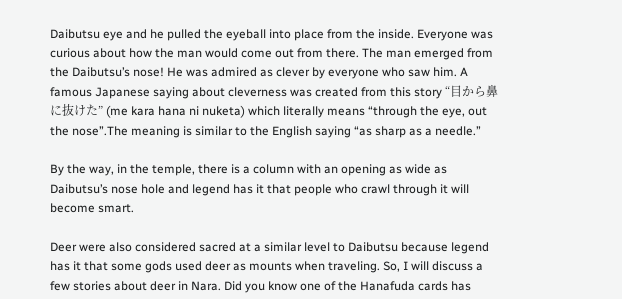Daibutsu eye and he pulled the eyeball into place from the inside. Everyone was curious about how the man would come out from there. The man emerged from the Daibutsu’s nose! He was admired as clever by everyone who saw him. A famous Japanese saying about cleverness was created from this story “目から鼻に抜けた” (me kara hana ni nuketa) which literally means “through the eye, out the nose”.The meaning is similar to the English saying “as sharp as a needle.”

By the way, in the temple, there is a column with an opening as wide as Daibutsu’s nose hole and legend has it that people who crawl through it will become smart.

Deer were also considered sacred at a similar level to Daibutsu because legend has it that some gods used deer as mounts when traveling. So, I will discuss a few stories about deer in Nara. Did you know one of the Hanafuda cards has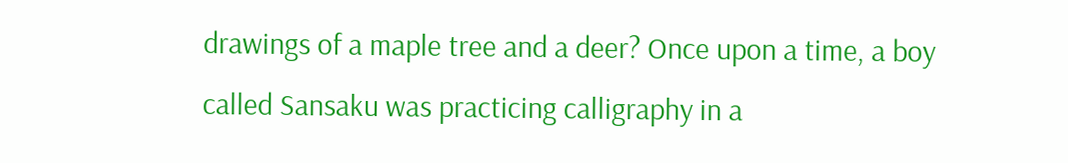drawings of a maple tree and a deer? Once upon a time, a boy called Sansaku was practicing calligraphy in a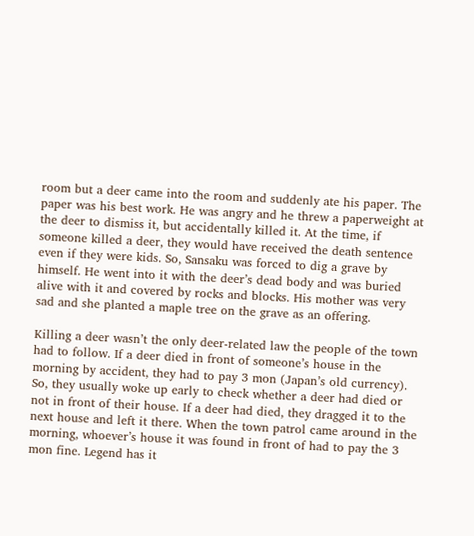room but a deer came into the room and suddenly ate his paper. The paper was his best work. He was angry and he threw a paperweight at the deer to dismiss it, but accidentally killed it. At the time, if someone killed a deer, they would have received the death sentence even if they were kids. So, Sansaku was forced to dig a grave by himself. He went into it with the deer’s dead body and was buried alive with it and covered by rocks and blocks. His mother was very sad and she planted a maple tree on the grave as an offering.

Killing a deer wasn’t the only deer-related law the people of the town had to follow. If a deer died in front of someone’s house in the morning by accident, they had to pay 3 mon (Japan’s old currency). So, they usually woke up early to check whether a deer had died or not in front of their house. If a deer had died, they dragged it to the next house and left it there. When the town patrol came around in the morning, whoever’s house it was found in front of had to pay the 3 mon fine. Legend has it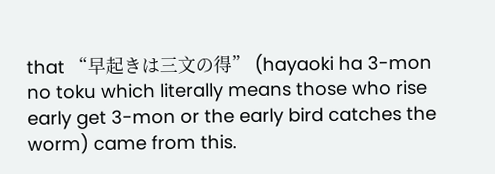that “早起きは三文の得” (hayaoki ha 3-mon no toku which literally means those who rise early get 3-mon or the early bird catches the worm) came from this.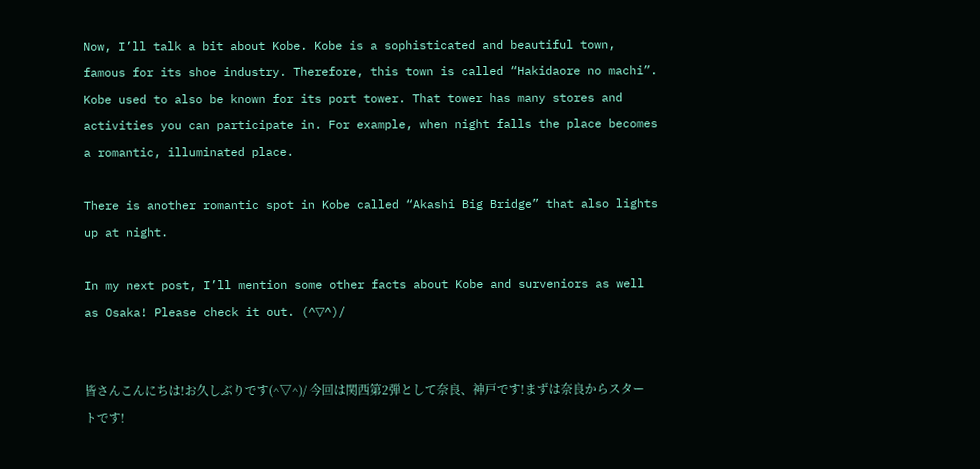Now, I’ll talk a bit about Kobe. Kobe is a sophisticated and beautiful town, famous for its shoe industry. Therefore, this town is called “Hakidaore no machi”. Kobe used to also be known for its port tower. That tower has many stores and activities you can participate in. For example, when night falls the place becomes a romantic, illuminated place.

There is another romantic spot in Kobe called “Akashi Big Bridge” that also lights up at night.

In my next post, I’ll mention some other facts about Kobe and surveniors as well as Osaka! Please check it out. (^▽^)/


皆さんこんにちは!お久しぶりです(^▽^)/ 今回は関西第2弾として奈良、神戸です!まずは奈良からスタートです!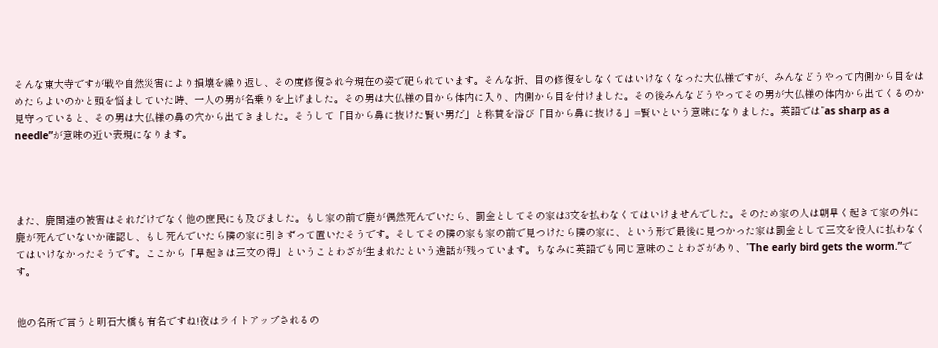そんな東大寺ですが戦や自然災害により損壊を繰り返し、その度修復され今現在の姿で祀られています。そんな折、目の修復をしなくてはいけなくなった大仏様ですが、みんなどうやって内側から目をはめたらよいのかと頭を悩ましていた時、一人の男が名乗りを上げました。その男は大仏様の目から体内に入り、内側から目を付けました。その後みんなどうやってその男が大仏様の体内から出てくるのか見守っていると、その男は大仏様の鼻の穴から出てきました。そうして「目から鼻に抜けた賢い男だ」と称賛を浴び「目から鼻に抜ける」=賢いという意味になりました。英語では”as sharp as a needle”が意味の近い表現になります。




また、鹿関連の被害はそれだけでなく他の庶民にも及びました。もし家の前で鹿が偶然死んでいたら、罰金としてその家は3文を払わなくてはいけませんでした。そのため家の人は朝早く起きて家の外に鹿が死んでいないか確認し、もし死んでいたら隣の家に引きずって置いたそうです。そしてその隣の家も家の前で見つけたら隣の家に、という形で最後に見つかった家は罰金として三文を役人に払わなくてはいけなかったそうです。ここから「早起きは三文の得」ということわざが生まれたという逸話が残っています。ちなみに英語でも同じ意味のことわざがあり、”The early bird gets the worm.”です。


他の名所で言うと明石大橋も有名ですね!夜はライトアップされるの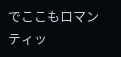でここもロマンティッ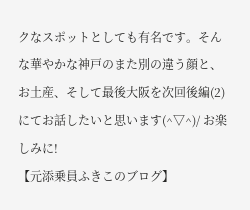クなスポットとしても有名です。そんな華やかな神戸のまた別の違う顔と、お土産、そして最後大阪を次回後編(2)にてお話したいと思います(^▽^)/ お楽しみに!
【元添乗員ふきこのブログ】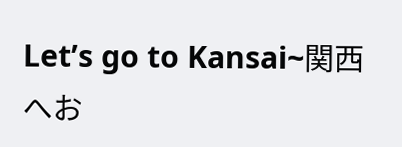Let’s go to Kansai~関西へお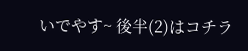いでやす~ 後半(2)はコチラ